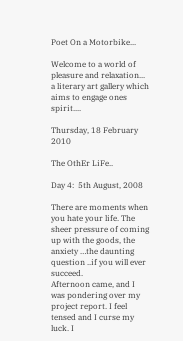Poet On a Motorbike...

Welcome to a world of pleasure and relaxation... a literary art gallery which aims to engage ones spirit....

Thursday, 18 February 2010

The OthEr LiFe..

Day 4:  5th August, 2008

There are moments when you hate your life. The sheer pressure of coming up with the goods, the anxiety …the daunting question ..if you will ever succeed.
Afternoon came, and I was pondering over my project report. I feel tensed and I curse my luck. I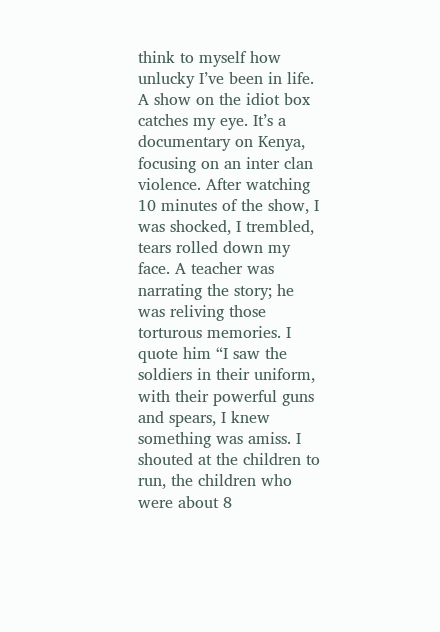think to myself how unlucky I’ve been in life.
A show on the idiot box catches my eye. It’s a documentary on Kenya, focusing on an inter clan violence. After watching 10 minutes of the show, I was shocked, I trembled, tears rolled down my face. A teacher was narrating the story; he was reliving those torturous memories. I quote him “I saw the soldiers in their uniform, with their powerful guns and spears, I knew something was amiss. I shouted at the children to run, the children who were about 8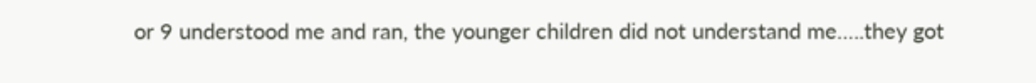or 9 understood me and ran, the younger children did not understand me…..they got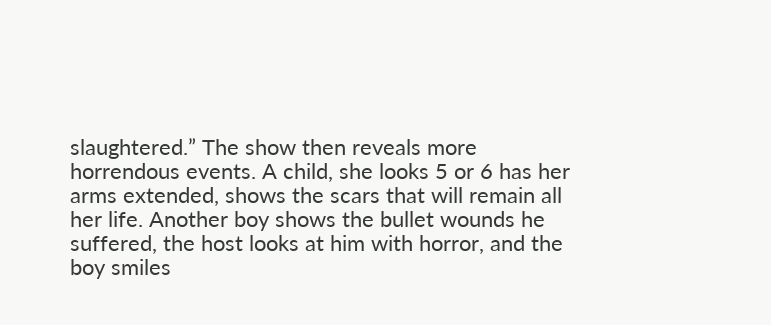slaughtered.” The show then reveals more horrendous events. A child, she looks 5 or 6 has her arms extended, shows the scars that will remain all her life. Another boy shows the bullet wounds he suffered, the host looks at him with horror, and the boy smiles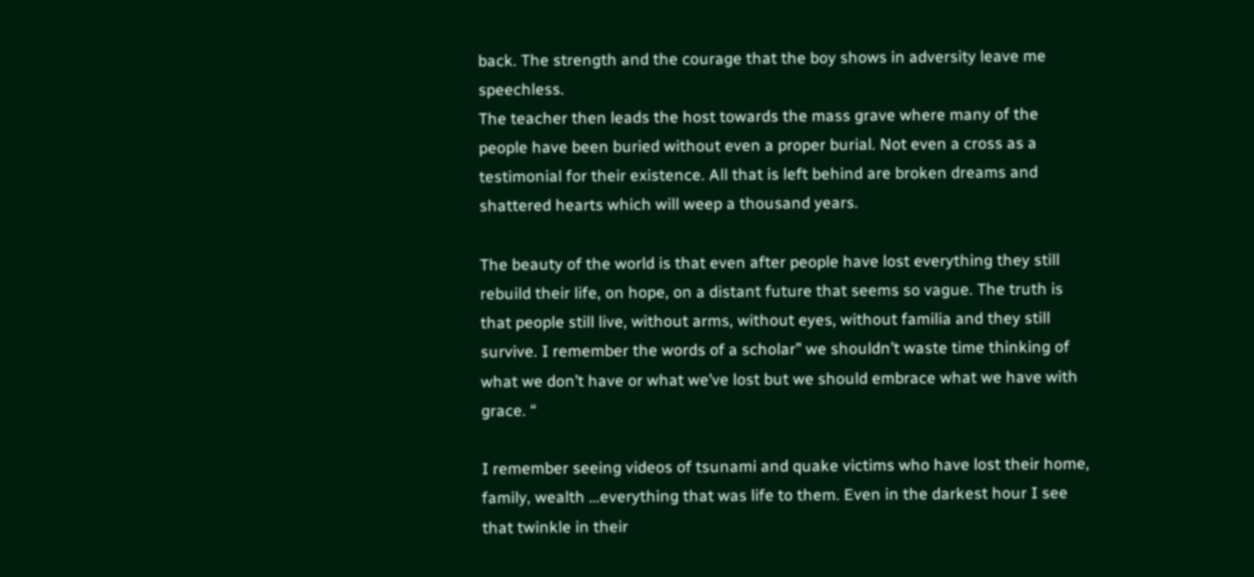back. The strength and the courage that the boy shows in adversity leave me speechless.
The teacher then leads the host towards the mass grave where many of the people have been buried without even a proper burial. Not even a cross as a testimonial for their existence. All that is left behind are broken dreams and shattered hearts which will weep a thousand years.

The beauty of the world is that even after people have lost everything they still rebuild their life, on hope, on a distant future that seems so vague. The truth is that people still live, without arms, without eyes, without familia and they still survive. I remember the words of a scholar” we shouldn’t waste time thinking of what we don’t have or what we’ve lost but we should embrace what we have with grace. “

I remember seeing videos of tsunami and quake victims who have lost their home, family, wealth …everything that was life to them. Even in the darkest hour I see that twinkle in their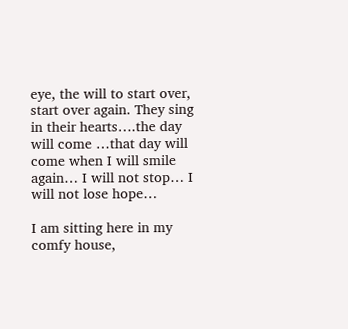eye, the will to start over, start over again. They sing in their hearts….the day will come …that day will come when I will smile again… I will not stop… I will not lose hope…

I am sitting here in my comfy house,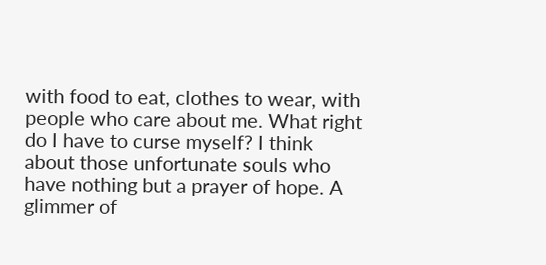with food to eat, clothes to wear, with people who care about me. What right do I have to curse myself? I think about those unfortunate souls who have nothing but a prayer of hope. A glimmer of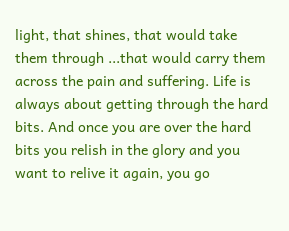light, that shines, that would take them through ...that would carry them across the pain and suffering. Life is always about getting through the hard bits. And once you are over the hard bits you relish in the glory and you want to relive it again, you go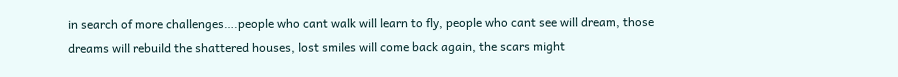in search of more challenges….people who cant walk will learn to fly, people who cant see will dream, those dreams will rebuild the shattered houses, lost smiles will come back again, the scars might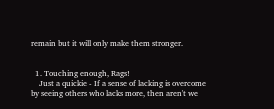remain but it will only make them stronger.


  1. Touching enough, Rags!
    Just a quickie - If a sense of lacking is overcome by seeing others who lacks more, then aren't we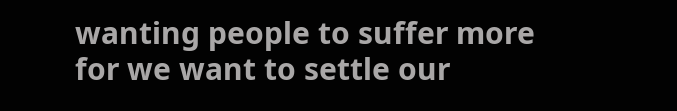wanting people to suffer more for we want to settle our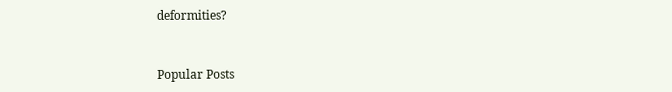deformities?


Popular Posts